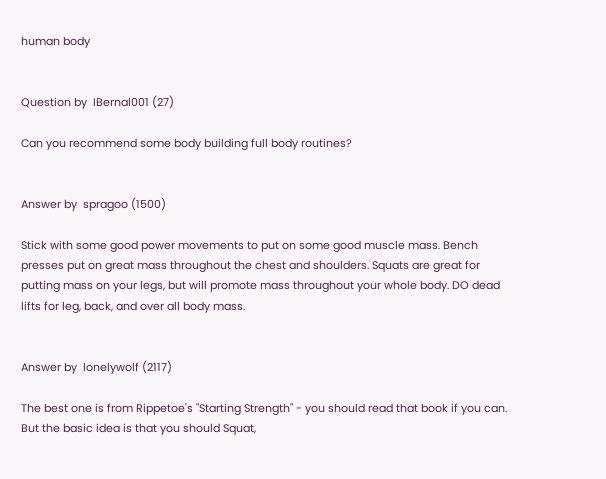human body


Question by  IBernal001 (27)

Can you recommend some body building full body routines?


Answer by  spragoo (1500)

Stick with some good power movements to put on some good muscle mass. Bench presses put on great mass throughout the chest and shoulders. Squats are great for putting mass on your legs, but will promote mass throughout your whole body. DO dead lifts for leg, back, and over all body mass.


Answer by  lonelywolf (2117)

The best one is from Rippetoe's "Starting Strength" - you should read that book if you can. But the basic idea is that you should Squat,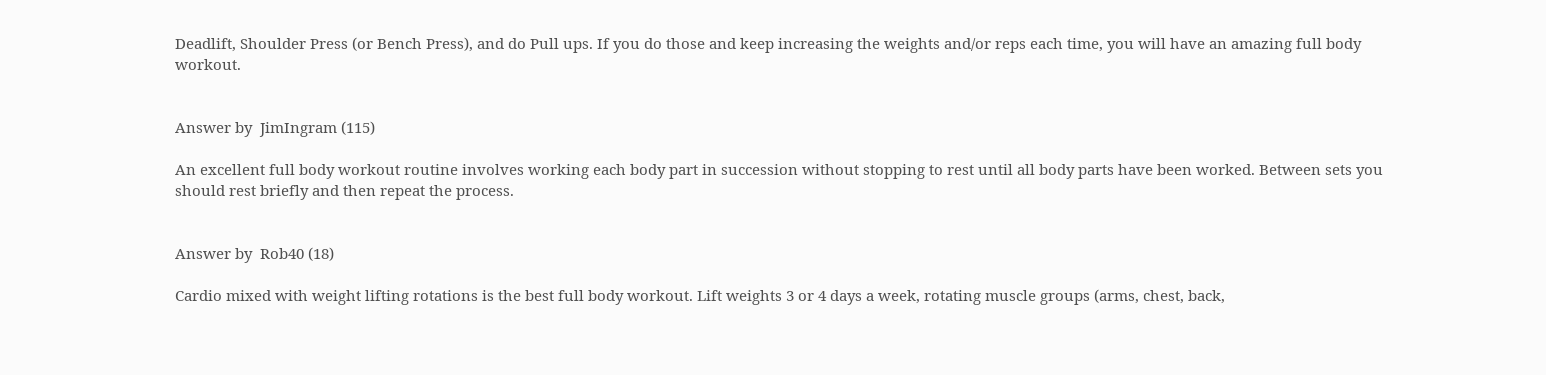Deadlift, Shoulder Press (or Bench Press), and do Pull ups. If you do those and keep increasing the weights and/or reps each time, you will have an amazing full body workout.


Answer by  JimIngram (115)

An excellent full body workout routine involves working each body part in succession without stopping to rest until all body parts have been worked. Between sets you should rest briefly and then repeat the process.


Answer by  Rob40 (18)

Cardio mixed with weight lifting rotations is the best full body workout. Lift weights 3 or 4 days a week, rotating muscle groups (arms, chest, back,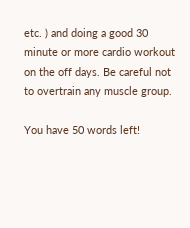etc. ) and doing a good 30 minute or more cardio workout on the off days. Be careful not to overtrain any muscle group.

You have 50 words left!